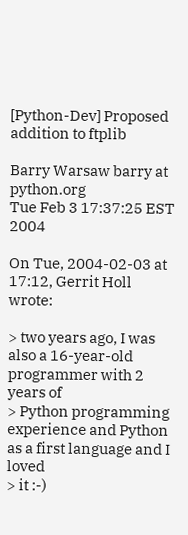[Python-Dev] Proposed addition to ftplib

Barry Warsaw barry at python.org
Tue Feb 3 17:37:25 EST 2004

On Tue, 2004-02-03 at 17:12, Gerrit Holl wrote:

> two years ago, I was also a 16-year-old programmer with 2 years of
> Python programming experience and Python as a first language and I loved
> it :-)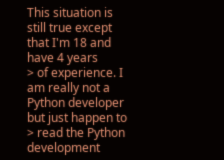This situation is still true except that I'm 18 and have 4 years
> of experience. I am really not a Python developer but just happen to
> read the Python development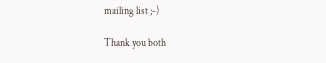mailing list ;-)

Thank you both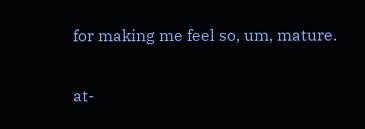for making me feel so, um, mature.

at-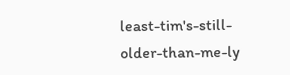least-tim's-still-older-than-me-ly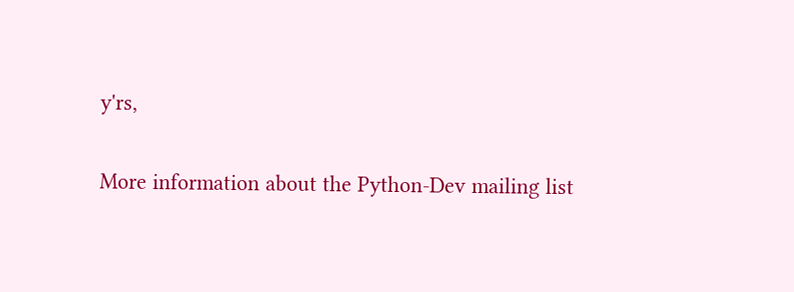y'rs,

More information about the Python-Dev mailing list